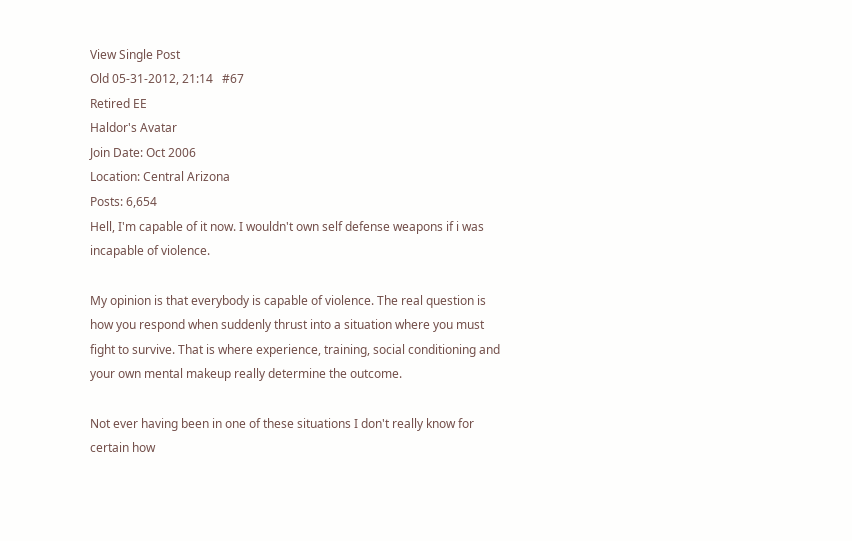View Single Post
Old 05-31-2012, 21:14   #67
Retired EE
Haldor's Avatar
Join Date: Oct 2006
Location: Central Arizona
Posts: 6,654
Hell, I'm capable of it now. I wouldn't own self defense weapons if i was incapable of violence.

My opinion is that everybody is capable of violence. The real question is how you respond when suddenly thrust into a situation where you must fight to survive. That is where experience, training, social conditioning and your own mental makeup really determine the outcome.

Not ever having been in one of these situations I don't really know for certain how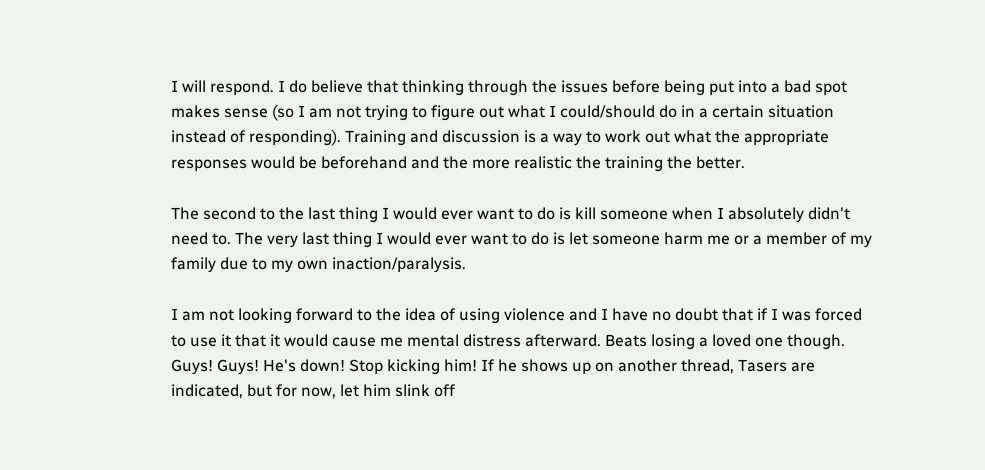I will respond. I do believe that thinking through the issues before being put into a bad spot makes sense (so I am not trying to figure out what I could/should do in a certain situation instead of responding). Training and discussion is a way to work out what the appropriate responses would be beforehand and the more realistic the training the better.

The second to the last thing I would ever want to do is kill someone when I absolutely didn't need to. The very last thing I would ever want to do is let someone harm me or a member of my family due to my own inaction/paralysis.

I am not looking forward to the idea of using violence and I have no doubt that if I was forced to use it that it would cause me mental distress afterward. Beats losing a loved one though.
Guys! Guys! He's down! Stop kicking him! If he shows up on another thread, Tasers are indicated, but for now, let him slink off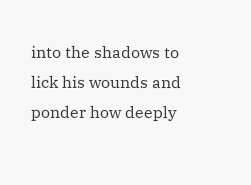into the shadows to lick his wounds and ponder how deeply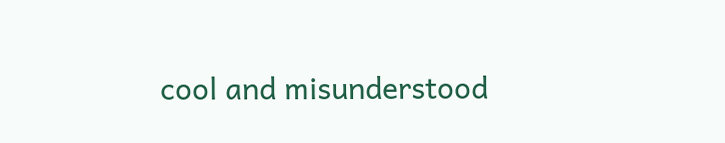cool and misunderstood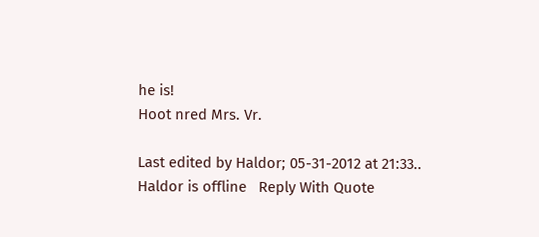he is!
Hoot nred Mrs. Vr.

Last edited by Haldor; 05-31-2012 at 21:33..
Haldor is offline   Reply With Quote